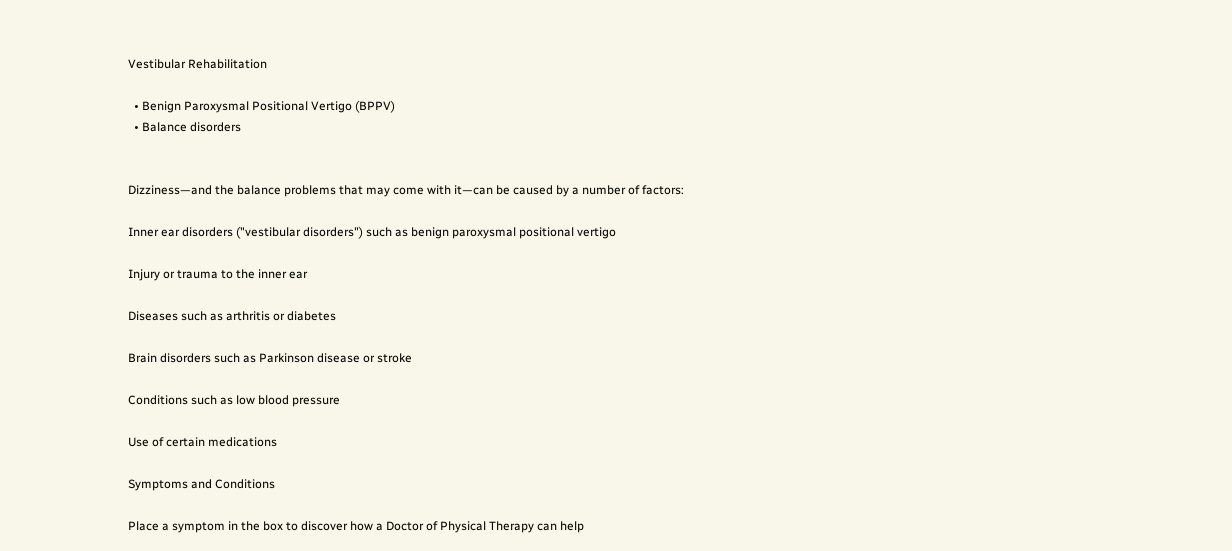Vestibular Rehabilitation

  • Benign Paroxysmal Positional Vertigo (BPPV)
  • Balance disorders


Dizziness—and the balance problems that may come with it—can be caused by a number of factors:

Inner ear disorders ("vestibular disorders") such as benign paroxysmal positional vertigo

Injury or trauma to the inner ear

Diseases such as arthritis or diabetes

Brain disorders such as Parkinson disease or stroke

Conditions such as low blood pressure

Use of certain medications

Symptoms and Conditions

Place a symptom in the box to discover how a Doctor of Physical Therapy can help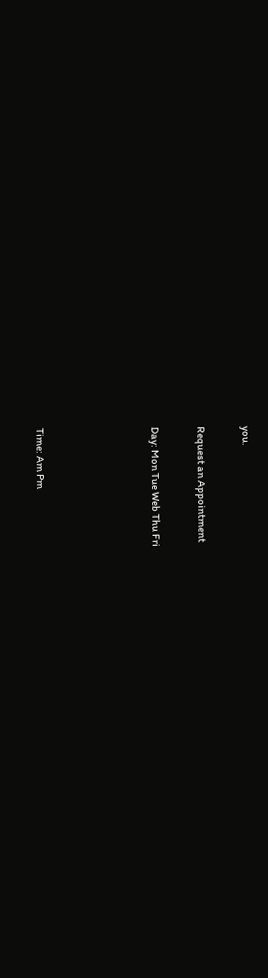you.

Request an Appointment

Day: Mon Tue Web Thu Fri




Time: Am Pm